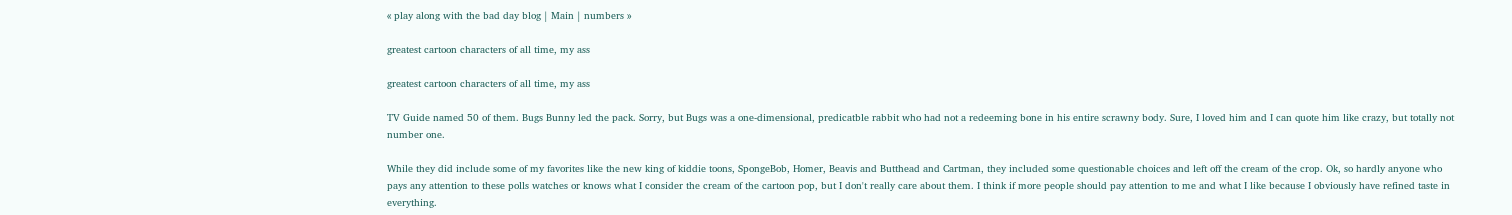« play along with the bad day blog | Main | numbers »

greatest cartoon characters of all time, my ass

greatest cartoon characters of all time, my ass

TV Guide named 50 of them. Bugs Bunny led the pack. Sorry, but Bugs was a one-dimensional, predicatble rabbit who had not a redeeming bone in his entire scrawny body. Sure, I loved him and I can quote him like crazy, but totally not number one.

While they did include some of my favorites like the new king of kiddie toons, SpongeBob, Homer, Beavis and Butthead and Cartman, they included some questionable choices and left off the cream of the crop. Ok, so hardly anyone who pays any attention to these polls watches or knows what I consider the cream of the cartoon pop, but I don't really care about them. I think if more people should pay attention to me and what I like because I obviously have refined taste in everything.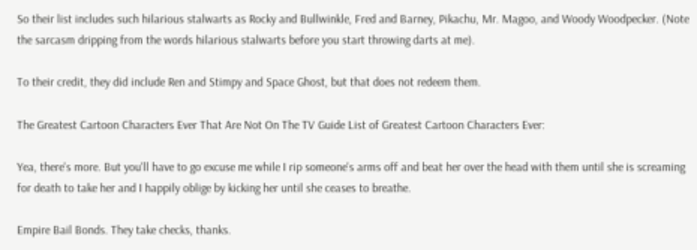So their list includes such hilarious stalwarts as Rocky and Bullwinkle, Fred and Barney, Pikachu, Mr. Magoo, and Woody Woodpecker. (Note the sarcasm dripping from the words hilarious stalwarts before you start throwing darts at me).

To their credit, they did include Ren and Stimpy and Space Ghost, but that does not redeem them.

The Greatest Cartoon Characters Ever That Are Not On The TV Guide List of Greatest Cartoon Characters Ever:

Yea, there's more. But you'll have to go excuse me while I rip someone's arms off and beat her over the head with them until she is screaming for death to take her and I happily oblige by kicking her until she ceases to breathe.

Empire Bail Bonds. They take checks, thanks.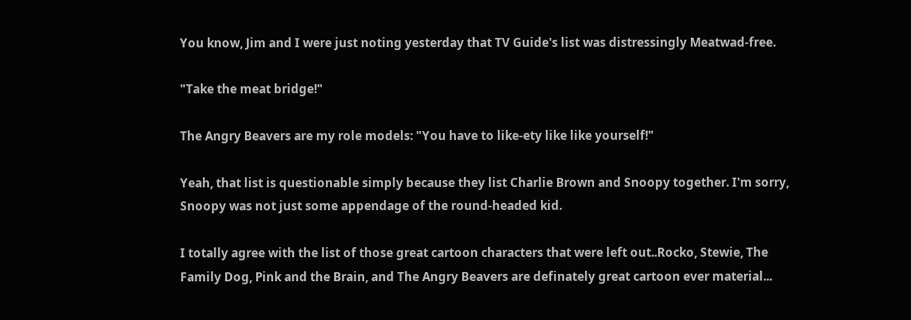You know, Jim and I were just noting yesterday that TV Guide's list was distressingly Meatwad-free.

"Take the meat bridge!"

The Angry Beavers are my role models: "You have to like-ety like like yourself!"

Yeah, that list is questionable simply because they list Charlie Brown and Snoopy together. I'm sorry, Snoopy was not just some appendage of the round-headed kid.

I totally agree with the list of those great cartoon characters that were left out..Rocko, Stewie, The Family Dog, Pink and the Brain, and The Angry Beavers are definately great cartoon ever material...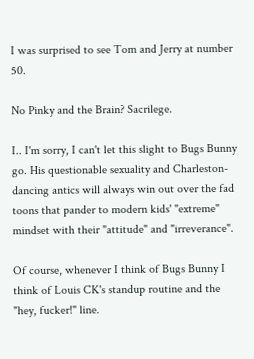I was surprised to see Tom and Jerry at number 50.

No Pinky and the Brain? Sacrilege.

I.. I'm sorry, I can't let this slight to Bugs Bunny go. His questionable sexuality and Charleston-dancing antics will always win out over the fad toons that pander to modern kids' "extreme" mindset with their "attitude" and "irreverance".

Of course, whenever I think of Bugs Bunny I think of Louis CK's standup routine and the "hey, fucker!" line.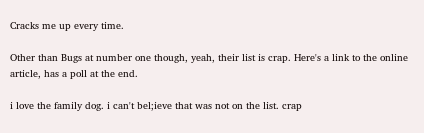Cracks me up every time.

Other than Bugs at number one though, yeah, their list is crap. Here's a link to the online article, has a poll at the end.

i love the family dog. i can't bel;ieve that was not on the list. crap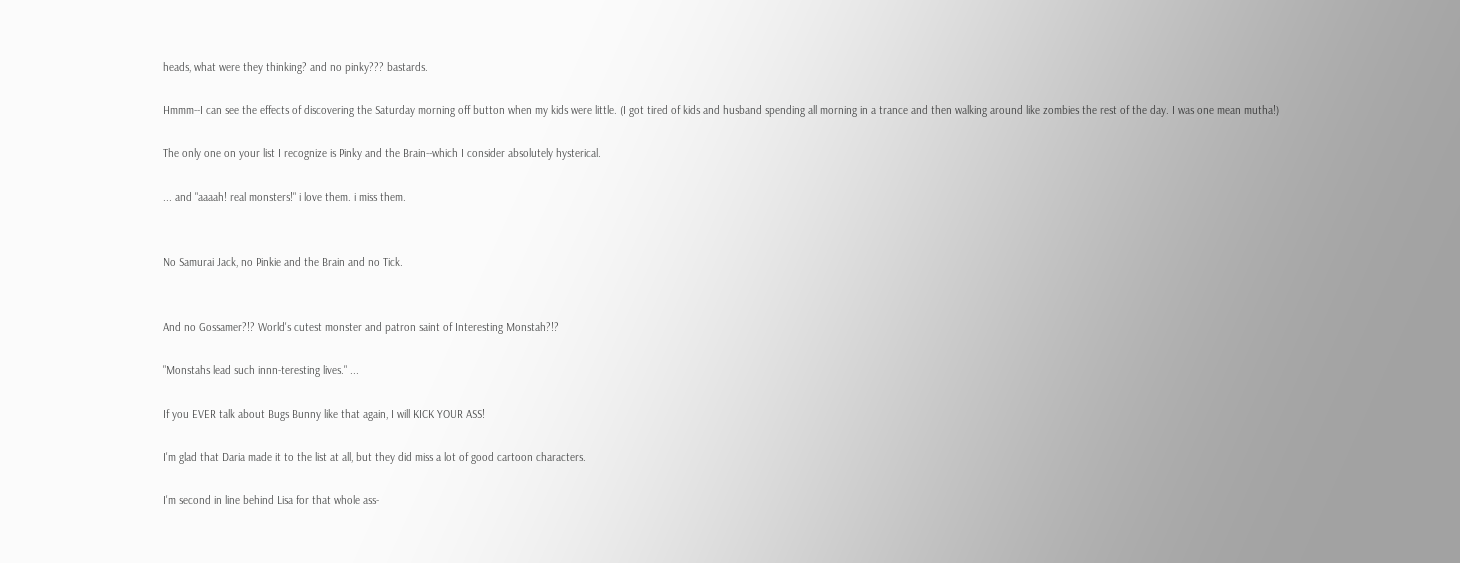heads, what were they thinking? and no pinky??? bastards.

Hmmm--I can see the effects of discovering the Saturday morning off button when my kids were little. (I got tired of kids and husband spending all morning in a trance and then walking around like zombies the rest of the day. I was one mean mutha!)

The only one on your list I recognize is Pinky and the Brain--which I consider absolutely hysterical.

... and "aaaah! real monsters!" i love them. i miss them.


No Samurai Jack, no Pinkie and the Brain and no Tick.


And no Gossamer?!? World's cutest monster and patron saint of Interesting Monstah?!?

"Monstahs lead such innn-teresting lives." ...

If you EVER talk about Bugs Bunny like that again, I will KICK YOUR ASS!

I'm glad that Daria made it to the list at all, but they did miss a lot of good cartoon characters.

I'm second in line behind Lisa for that whole ass-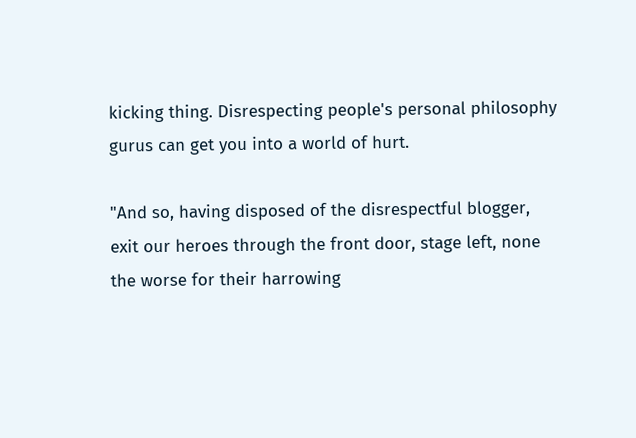kicking thing. Disrespecting people's personal philosophy gurus can get you into a world of hurt.

"And so, having disposed of the disrespectful blogger, exit our heroes through the front door, stage left, none the worse for their harrowing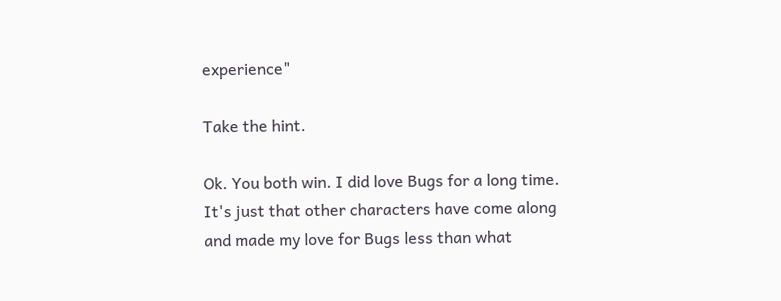experience"

Take the hint.

Ok. You both win. I did love Bugs for a long time. It's just that other characters have come along and made my love for Bugs less than what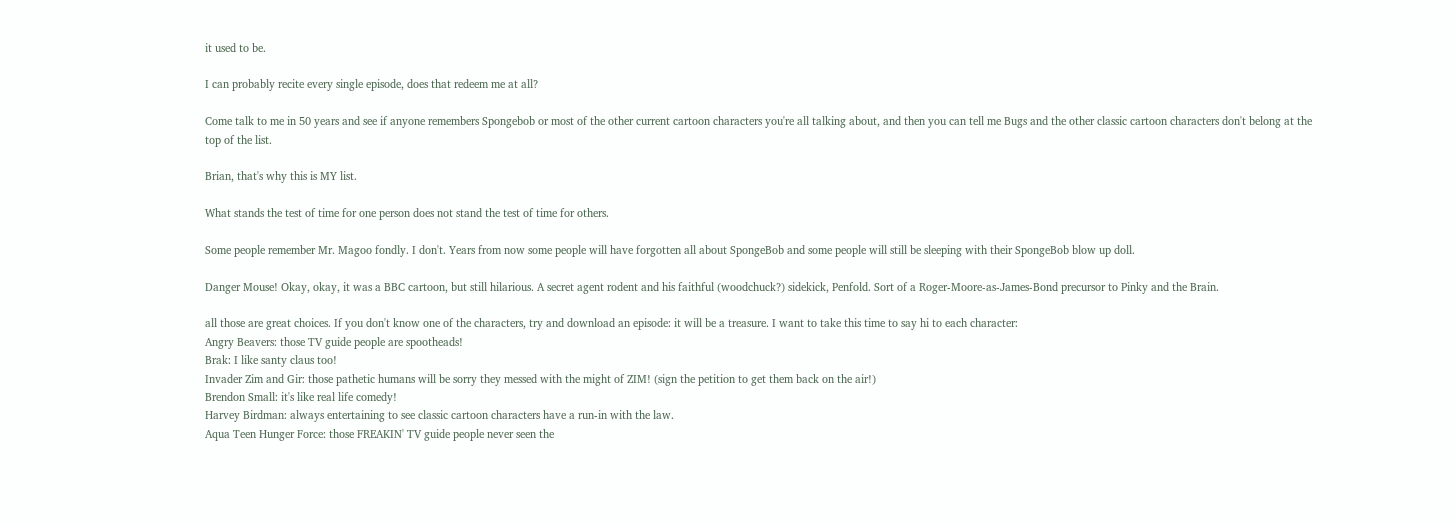it used to be.

I can probably recite every single episode, does that redeem me at all?

Come talk to me in 50 years and see if anyone remembers Spongebob or most of the other current cartoon characters you're all talking about, and then you can tell me Bugs and the other classic cartoon characters don't belong at the top of the list.

Brian, that's why this is MY list.

What stands the test of time for one person does not stand the test of time for others.

Some people remember Mr. Magoo fondly. I don't. Years from now some people will have forgotten all about SpongeBob and some people will still be sleeping with their SpongeBob blow up doll.

Danger Mouse! Okay, okay, it was a BBC cartoon, but still hilarious. A secret agent rodent and his faithful (woodchuck?) sidekick, Penfold. Sort of a Roger-Moore-as-James-Bond precursor to Pinky and the Brain.

all those are great choices. If you don't know one of the characters, try and download an episode: it will be a treasure. I want to take this time to say hi to each character:
Angry Beavers: those TV guide people are spootheads!
Brak: I like santy claus too!
Invader Zim and Gir: those pathetic humans will be sorry they messed with the might of ZIM! (sign the petition to get them back on the air!)
Brendon Small: it's like real life comedy!
Harvey Birdman: always entertaining to see classic cartoon characters have a run-in with the law.
Aqua Teen Hunger Force: those FREAKIN' TV guide people never seen the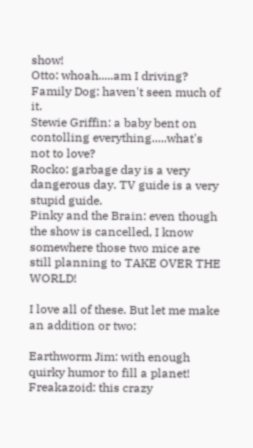show!
Otto: whoah.....am I driving?
Family Dog: haven't seen much of it.
Stewie Griffin: a baby bent on contolling everything.....what's not to love?
Rocko: garbage day is a very dangerous day. TV guide is a very stupid guide.
Pinky and the Brain: even though the show is cancelled, I know somewhere those two mice are still planning to TAKE OVER THE WORLD!

I love all of these. But let me make an addition or two:

Earthworm Jim: with enough quirky humor to fill a planet!
Freakazoid: this crazy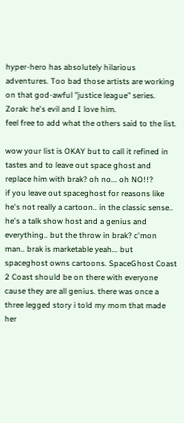hyper-hero has absolutely hilarious adventures. Too bad those artists are working on that god-awful "justice league" series.
Zorak: he's evil and I love him.
feel free to add what the others said to the list.

wow your list is OKAY but to call it refined in tastes and to leave out space ghost and replace him with brak? oh no... oh NO!!?
if you leave out spaceghost for reasons like he's not really a cartoon.. in the classic sense.. he's a talk show host and a genius and everything.. but the throw in brak? c'mon man.. brak is marketable yeah... but spaceghost owns cartoons. SpaceGhost Coast 2 Coast should be on there with everyone cause they are all genius. there was once a three legged story i told my mom that made her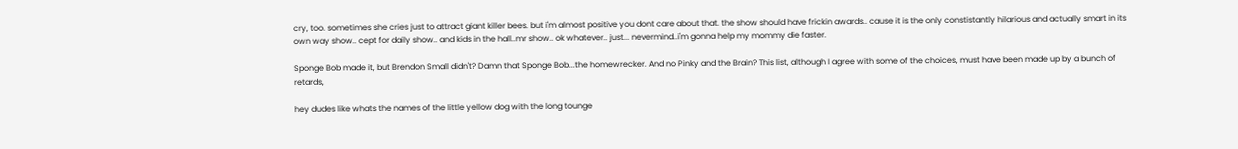cry, too. sometimes she cries just to attract giant killer bees. but i'm almost positive you dont care about that. the show should have frickin awards.. cause it is the only constistantly hilarious and actually smart in its own way show.. cept for daily show.. and kids in the hall..mr show.. ok whatever.. just... nevermind..i'm gonna help my mommy die faster.

Sponge Bob made it, but Brendon Small didn't? Damn that Sponge Bob...the homewrecker. And no Pinky and the Brain? This list, although I agree with some of the choices, must have been made up by a bunch of retards,

hey dudes like whats the names of the little yellow dog with the long tounge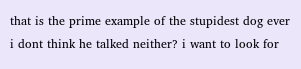that is the prime example of the stupidest dog ever i dont think he talked neither? i want to look for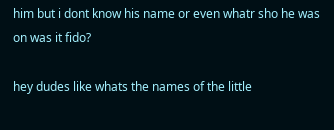him but i dont know his name or even whatr sho he was on was it fido?

hey dudes like whats the names of the little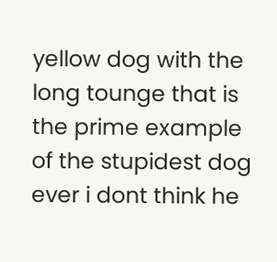yellow dog with the long tounge that is the prime example of the stupidest dog ever i dont think he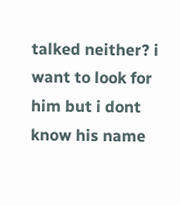talked neither? i want to look for him but i dont know his name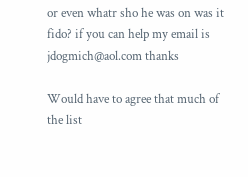or even whatr sho he was on was it fido? if you can help my email is jdogmich@aol.com thanks

Would have to agree that much of the list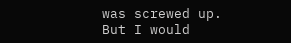was screwed up. But I would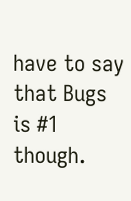have to say that Bugs is #1 though.